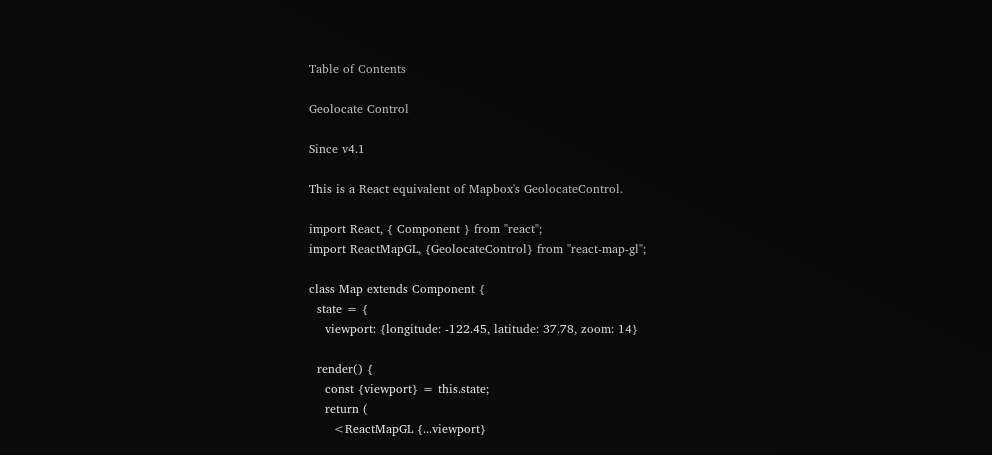Table of Contents

Geolocate Control

Since v4.1

This is a React equivalent of Mapbox's GeolocateControl.

import React, { Component } from "react";
import ReactMapGL, {GeolocateControl} from "react-map-gl";

class Map extends Component {
  state = {
    viewport: {longitude: -122.45, latitude: 37.78, zoom: 14}

  render() {
    const {viewport} = this.state;
    return (
      <ReactMapGL {...viewport}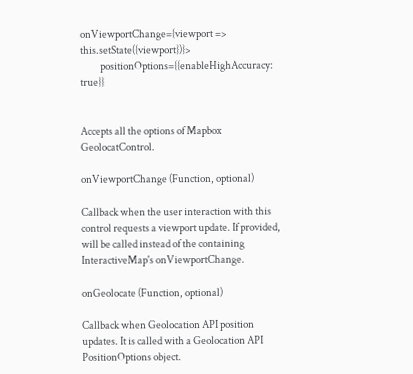onViewportChange={viewport => this.setState({viewport})}>
          positionOptions={{enableHighAccuracy: true}}


Accepts all the options of Mapbox GeolocatControl.

onViewportChange (Function, optional)

Callback when the user interaction with this control requests a viewport update. If provided, will be called instead of the containing InteractiveMap's onViewportChange.

onGeolocate (Function, optional)

Callback when Geolocation API position updates. It is called with a Geolocation API PositionOptions object.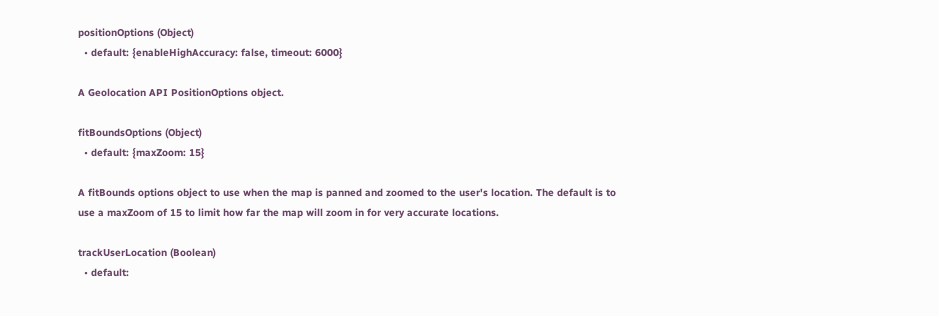positionOptions (Object)
  • default: {enableHighAccuracy: false, timeout: 6000}

A Geolocation API PositionOptions object.

fitBoundsOptions (Object)
  • default: {maxZoom: 15}

A fitBounds options object to use when the map is panned and zoomed to the user's location. The default is to use a maxZoom of 15 to limit how far the map will zoom in for very accurate locations.

trackUserLocation (Boolean)
  • default: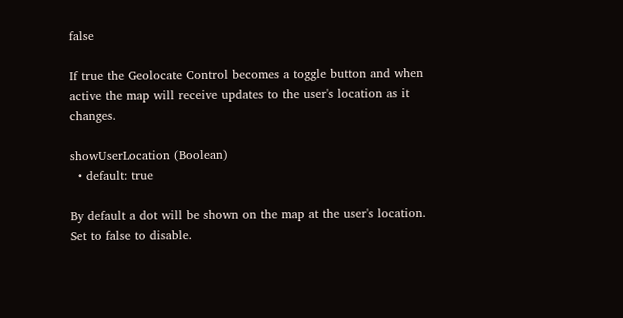false

If true the Geolocate Control becomes a toggle button and when active the map will receive updates to the user's location as it changes.

showUserLocation (Boolean)
  • default: true

By default a dot will be shown on the map at the user's location. Set to false to disable.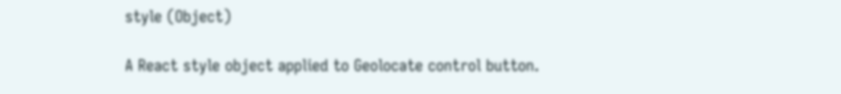style (Object)

A React style object applied to Geolocate control button.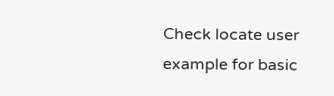Check locate user example for basic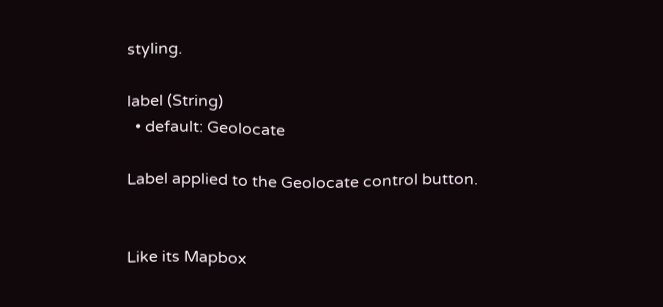styling.

label (String)
  • default: Geolocate

Label applied to the Geolocate control button.


Like its Mapbox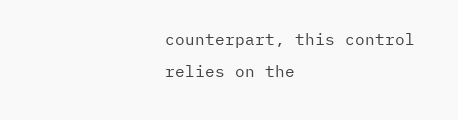counterpart, this control relies on the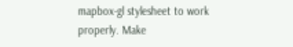mapbox-gl stylesheet to work properly. Make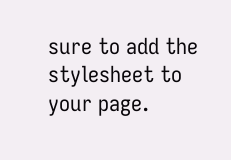sure to add the stylesheet to your page.